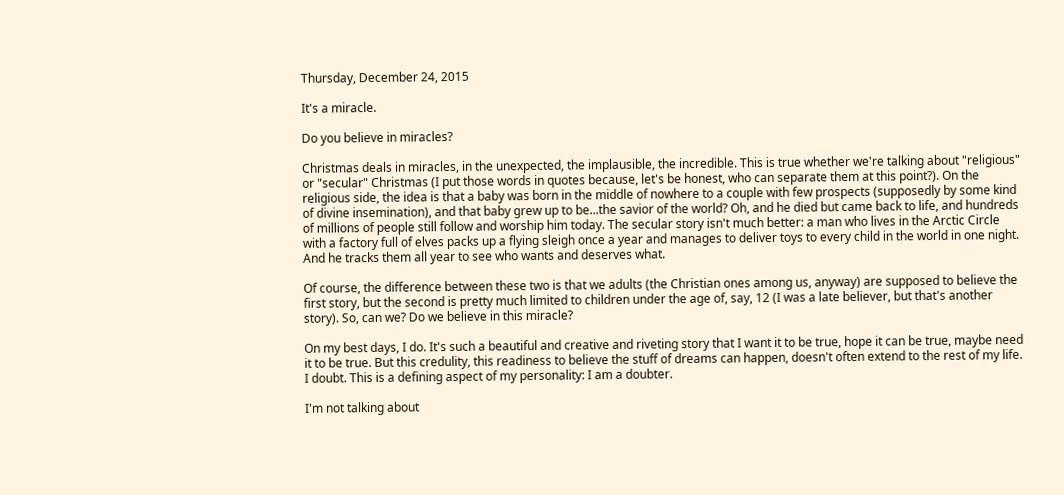Thursday, December 24, 2015

It's a miracle.

Do you believe in miracles?

Christmas deals in miracles, in the unexpected, the implausible, the incredible. This is true whether we're talking about "religious" or "secular" Christmas (I put those words in quotes because, let's be honest, who can separate them at this point?). On the religious side, the idea is that a baby was born in the middle of nowhere to a couple with few prospects (supposedly by some kind of divine insemination), and that baby grew up to be...the savior of the world? Oh, and he died but came back to life, and hundreds of millions of people still follow and worship him today. The secular story isn't much better: a man who lives in the Arctic Circle with a factory full of elves packs up a flying sleigh once a year and manages to deliver toys to every child in the world in one night. And he tracks them all year to see who wants and deserves what.

Of course, the difference between these two is that we adults (the Christian ones among us, anyway) are supposed to believe the first story, but the second is pretty much limited to children under the age of, say, 12 (I was a late believer, but that's another story). So, can we? Do we believe in this miracle?

On my best days, I do. It's such a beautiful and creative and riveting story that I want it to be true, hope it can be true, maybe need it to be true. But this credulity, this readiness to believe the stuff of dreams can happen, doesn't often extend to the rest of my life. I doubt. This is a defining aspect of my personality: I am a doubter.

I'm not talking about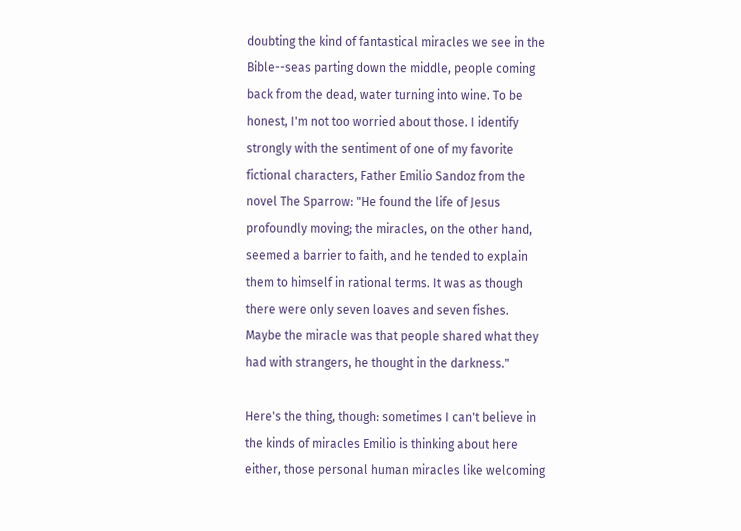doubting the kind of fantastical miracles we see in the Bible--seas parting down the middle, people coming back from the dead, water turning into wine. To be honest, I'm not too worried about those. I identify strongly with the sentiment of one of my favorite fictional characters, Father Emilio Sandoz from the novel The Sparrow: "He found the life of Jesus profoundly moving; the miracles, on the other hand, seemed a barrier to faith, and he tended to explain them to himself in rational terms. It was as though there were only seven loaves and seven fishes.  Maybe the miracle was that people shared what they had with strangers, he thought in the darkness."

Here's the thing, though: sometimes I can't believe in the kinds of miracles Emilio is thinking about here either, those personal human miracles like welcoming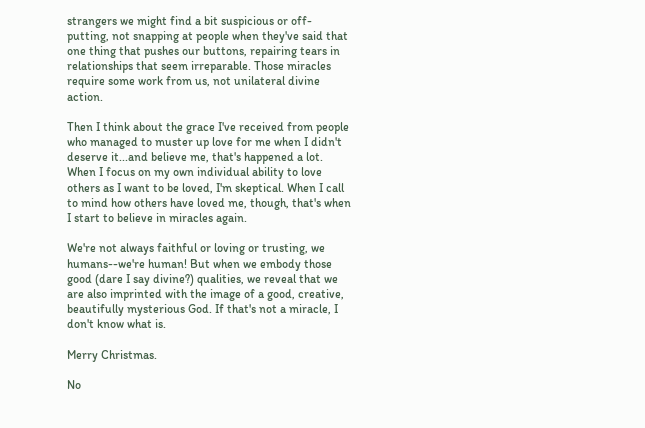strangers we might find a bit suspicious or off-putting, not snapping at people when they've said that one thing that pushes our buttons, repairing tears in relationships that seem irreparable. Those miracles require some work from us, not unilateral divine action.

Then I think about the grace I've received from people who managed to muster up love for me when I didn't deserve it...and believe me, that's happened a lot. When I focus on my own individual ability to love others as I want to be loved, I'm skeptical. When I call to mind how others have loved me, though, that's when I start to believe in miracles again.

We're not always faithful or loving or trusting, we humans--we're human! But when we embody those good (dare I say divine?) qualities, we reveal that we are also imprinted with the image of a good, creative, beautifully mysterious God. If that's not a miracle, I don't know what is.

Merry Christmas.

No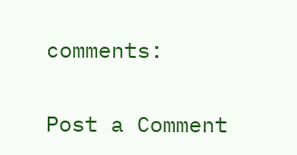comments:

Post a Comment